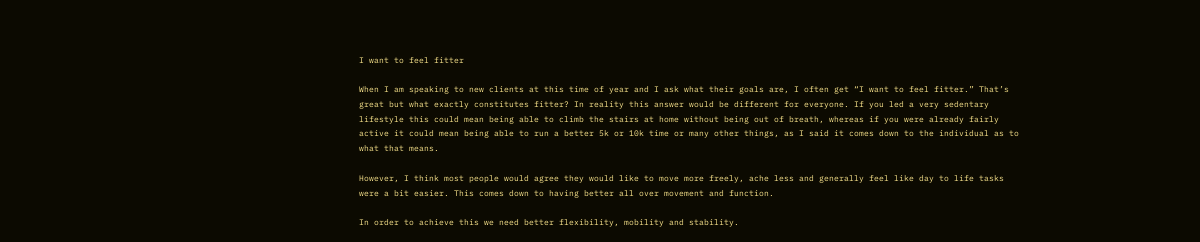I want to feel fitter

When I am speaking to new clients at this time of year and I ask what their goals are, I often get “I want to feel fitter.” That’s great but what exactly constitutes fitter? In reality this answer would be different for everyone. If you led a very sedentary lifestyle this could mean being able to climb the stairs at home without being out of breath, whereas if you were already fairly active it could mean being able to run a better 5k or 10k time or many other things, as I said it comes down to the individual as to what that means.

However, I think most people would agree they would like to move more freely, ache less and generally feel like day to life tasks were a bit easier. This comes down to having better all over movement and function.

In order to achieve this we need better flexibility, mobility and stability.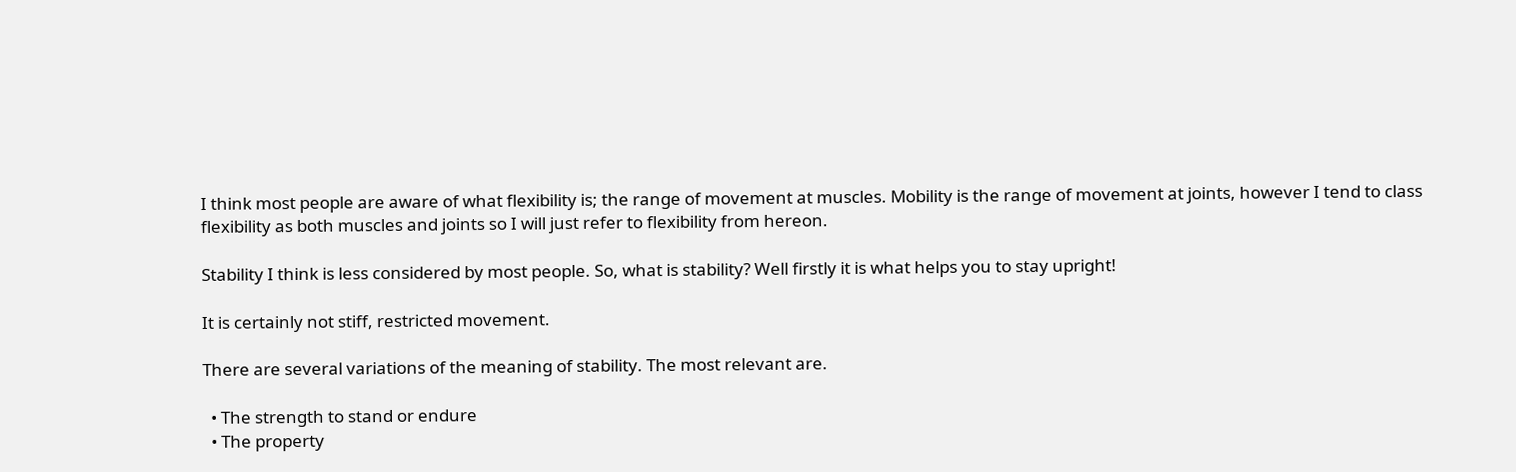I think most people are aware of what flexibility is; the range of movement at muscles. Mobility is the range of movement at joints, however I tend to class flexibility as both muscles and joints so I will just refer to flexibility from hereon.

Stability I think is less considered by most people. So, what is stability? Well firstly it is what helps you to stay upright!

It is certainly not stiff, restricted movement.

There are several variations of the meaning of stability. The most relevant are.

  • The strength to stand or endure
  • The property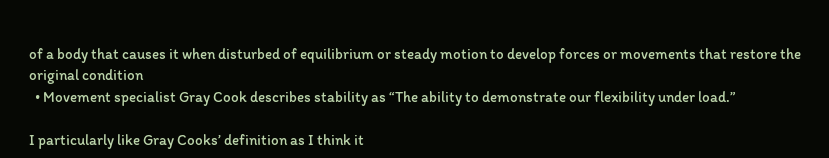of a body that causes it when disturbed of equilibrium or steady motion to develop forces or movements that restore the original condition
  • Movement specialist Gray Cook describes stability as “The ability to demonstrate our flexibility under load.”

I particularly like Gray Cooks’ definition as I think it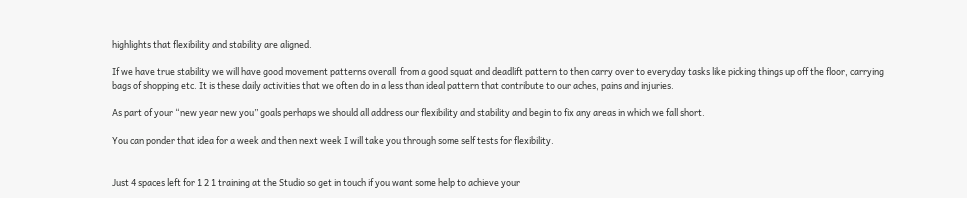highlights that flexibility and stability are aligned.

If we have true stability we will have good movement patterns overall  from a good squat and deadlift pattern to then carry over to everyday tasks like picking things up off the floor, carrying bags of shopping etc. It is these daily activities that we often do in a less than ideal pattern that contribute to our aches, pains and injuries.

As part of your “new year new you” goals perhaps we should all address our flexibility and stability and begin to fix any areas in which we fall short.

You can ponder that idea for a week and then next week I will take you through some self tests for flexibility.


Just 4 spaces left for 1 2 1 training at the Studio so get in touch if you want some help to achieve your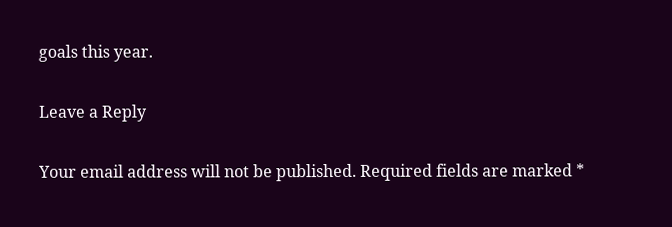goals this year.

Leave a Reply

Your email address will not be published. Required fields are marked *